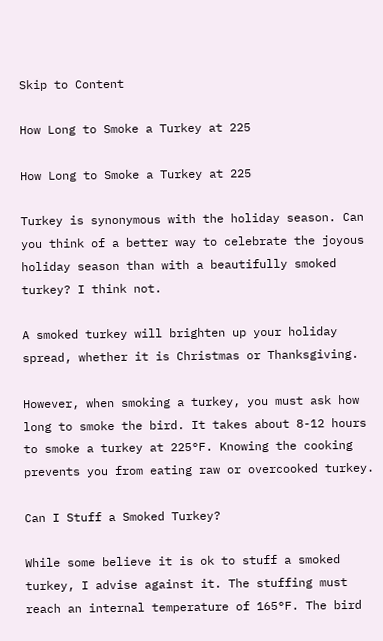Skip to Content

How Long to Smoke a Turkey at 225

How Long to Smoke a Turkey at 225

Turkey is synonymous with the holiday season. Can you think of a better way to celebrate the joyous holiday season than with a beautifully smoked turkey? I think not.

A smoked turkey will brighten up your holiday spread, whether it is Christmas or Thanksgiving.

However, when smoking a turkey, you must ask how long to smoke the bird. It takes about 8-12 hours to smoke a turkey at 225°F. Knowing the cooking prevents you from eating raw or overcooked turkey.

Can I Stuff a Smoked Turkey?

While some believe it is ok to stuff a smoked turkey, I advise against it. The stuffing must reach an internal temperature of 165°F. The bird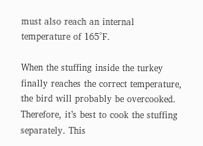must also reach an internal temperature of 165°F.

When the stuffing inside the turkey finally reaches the correct temperature, the bird will probably be overcooked. Therefore, it’s best to cook the stuffing separately. This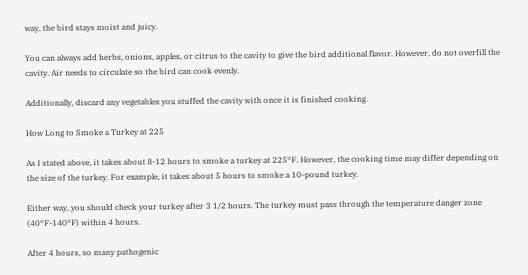way, the bird stays moist and juicy.

You can always add herbs, onions, apples, or citrus to the cavity to give the bird additional flavor. However, do not overfill the cavity. Air needs to circulate so the bird can cook evenly.

Additionally, discard any vegetables you stuffed the cavity with once it is finished cooking.

How Long to Smoke a Turkey at 225

As I stated above, it takes about 8-12 hours to smoke a turkey at 225°F. However, the cooking time may differ depending on the size of the turkey. For example, it takes about 5 hours to smoke a 10-pound turkey.

Either way, you should check your turkey after 3 1/2 hours. The turkey must pass through the temperature danger zone (40°F-140°F) within 4 hours.

After 4 hours, so many pathogenic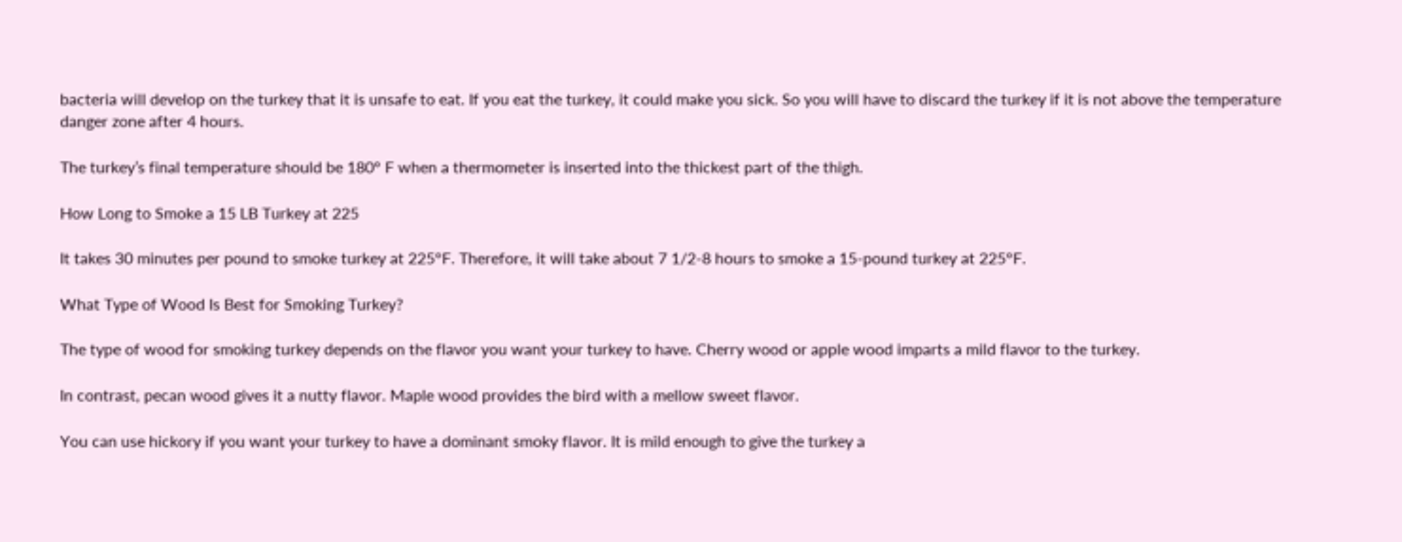bacteria will develop on the turkey that it is unsafe to eat. If you eat the turkey, it could make you sick. So you will have to discard the turkey if it is not above the temperature danger zone after 4 hours.

The turkey’s final temperature should be 180° F when a thermometer is inserted into the thickest part of the thigh.

How Long to Smoke a 15 LB Turkey at 225

It takes 30 minutes per pound to smoke turkey at 225°F. Therefore, it will take about 7 1/2-8 hours to smoke a 15-pound turkey at 225°F.

What Type of Wood Is Best for Smoking Turkey?

The type of wood for smoking turkey depends on the flavor you want your turkey to have. Cherry wood or apple wood imparts a mild flavor to the turkey.

In contrast, pecan wood gives it a nutty flavor. Maple wood provides the bird with a mellow sweet flavor.

You can use hickory if you want your turkey to have a dominant smoky flavor. It is mild enough to give the turkey a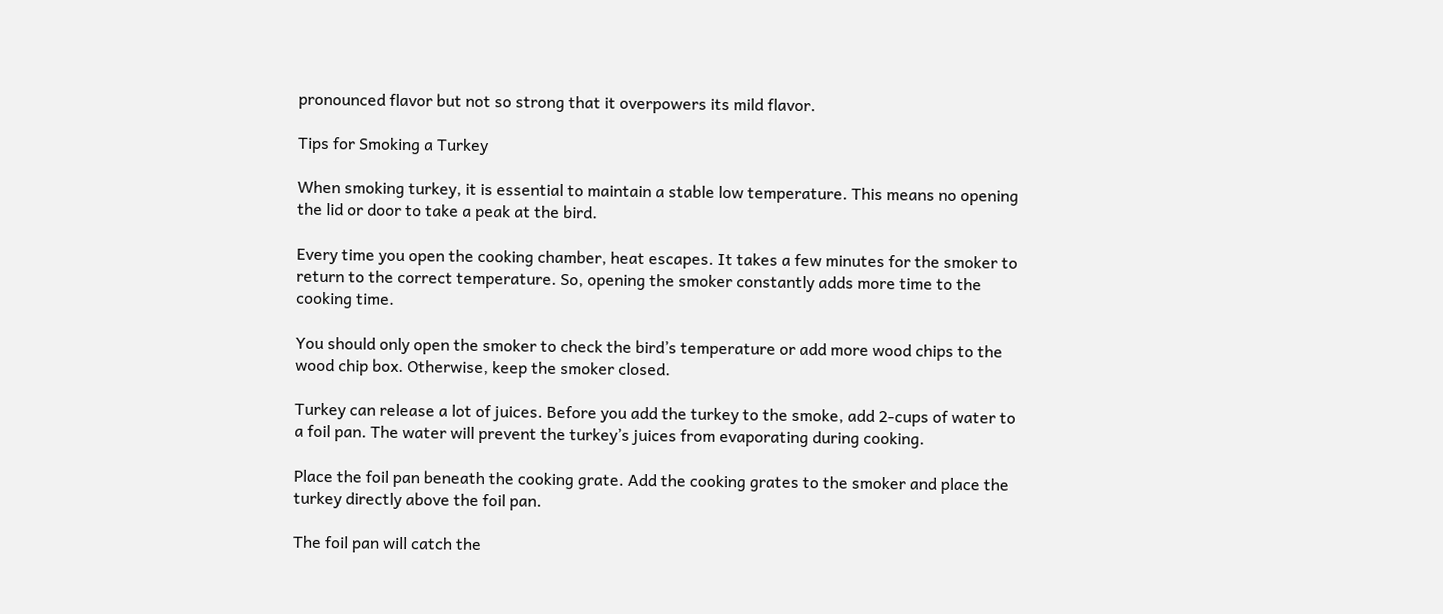pronounced flavor but not so strong that it overpowers its mild flavor.

Tips for Smoking a Turkey

When smoking turkey, it is essential to maintain a stable low temperature. This means no opening the lid or door to take a peak at the bird.

Every time you open the cooking chamber, heat escapes. It takes a few minutes for the smoker to return to the correct temperature. So, opening the smoker constantly adds more time to the cooking time.

You should only open the smoker to check the bird’s temperature or add more wood chips to the wood chip box. Otherwise, keep the smoker closed.

Turkey can release a lot of juices. Before you add the turkey to the smoke, add 2-cups of water to a foil pan. The water will prevent the turkey’s juices from evaporating during cooking.

Place the foil pan beneath the cooking grate. Add the cooking grates to the smoker and place the turkey directly above the foil pan.

The foil pan will catch the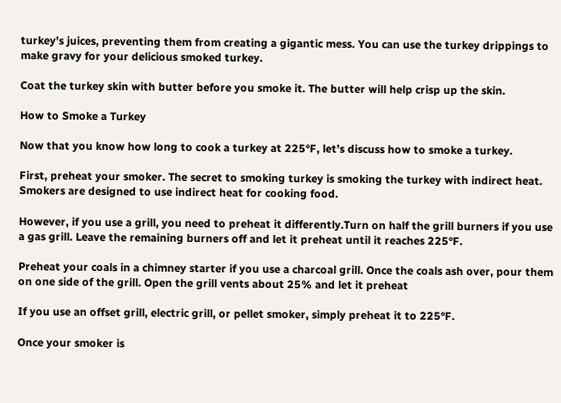turkey’s juices, preventing them from creating a gigantic mess. You can use the turkey drippings to make gravy for your delicious smoked turkey.

Coat the turkey skin with butter before you smoke it. The butter will help crisp up the skin.

How to Smoke a Turkey

Now that you know how long to cook a turkey at 225°F, let’s discuss how to smoke a turkey.

First, preheat your smoker. The secret to smoking turkey is smoking the turkey with indirect heat. Smokers are designed to use indirect heat for cooking food.

However, if you use a grill, you need to preheat it differently.Turn on half the grill burners if you use a gas grill. Leave the remaining burners off and let it preheat until it reaches 225°F.

Preheat your coals in a chimney starter if you use a charcoal grill. Once the coals ash over, pour them on one side of the grill. Open the grill vents about 25% and let it preheat

If you use an offset grill, electric grill, or pellet smoker, simply preheat it to 225°F.

Once your smoker is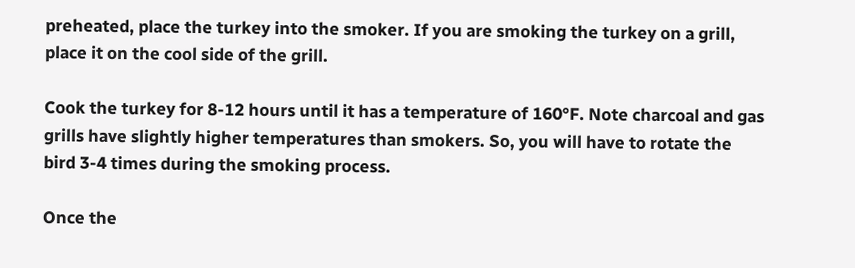preheated, place the turkey into the smoker. If you are smoking the turkey on a grill, place it on the cool side of the grill.

Cook the turkey for 8-12 hours until it has a temperature of 160°F. Note charcoal and gas grills have slightly higher temperatures than smokers. So, you will have to rotate the bird 3-4 times during the smoking process.

Once the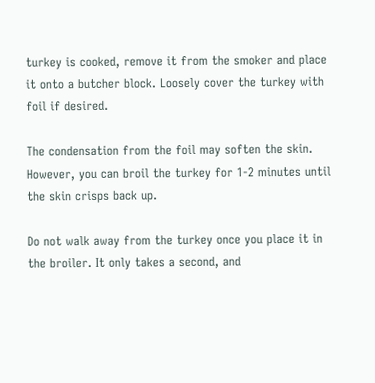turkey is cooked, remove it from the smoker and place it onto a butcher block. Loosely cover the turkey with foil if desired.

The condensation from the foil may soften the skin. However, you can broil the turkey for 1-2 minutes until the skin crisps back up.

Do not walk away from the turkey once you place it in the broiler. It only takes a second, and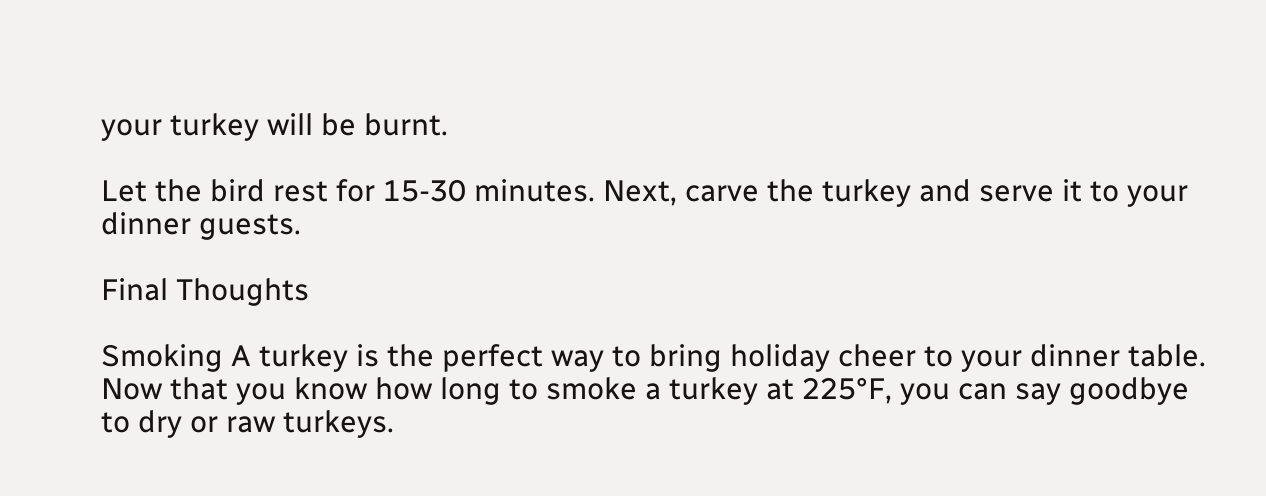your turkey will be burnt.

Let the bird rest for 15-30 minutes. Next, carve the turkey and serve it to your dinner guests.

Final Thoughts

Smoking A turkey is the perfect way to bring holiday cheer to your dinner table. Now that you know how long to smoke a turkey at 225°F, you can say goodbye to dry or raw turkeys.